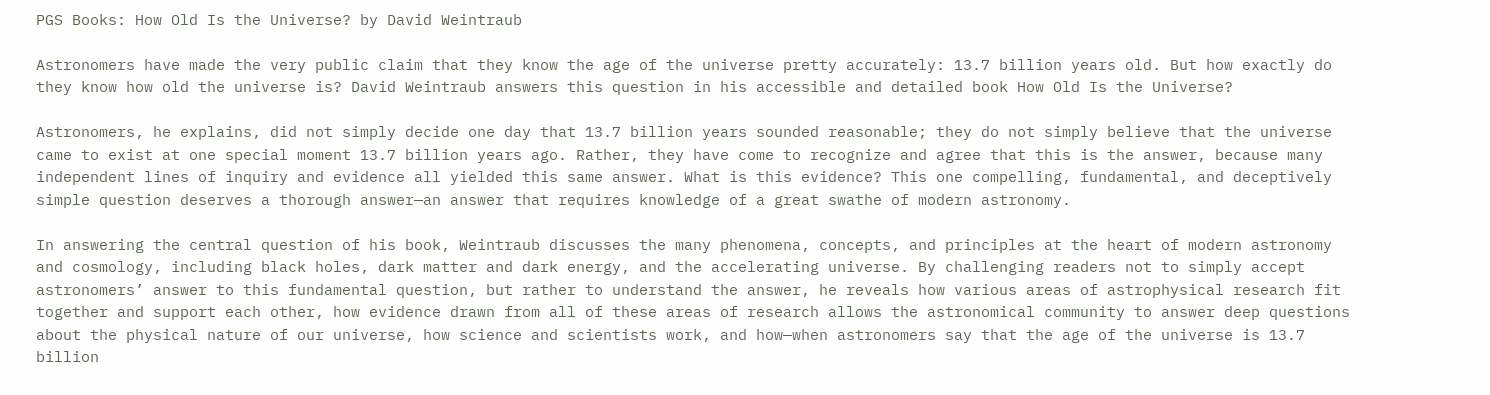PGS Books: How Old Is the Universe? by David Weintraub

Astronomers have made the very public claim that they know the age of the universe pretty accurately: 13.7 billion years old. But how exactly do they know how old the universe is? David Weintraub answers this question in his accessible and detailed book How Old Is the Universe?

Astronomers, he explains, did not simply decide one day that 13.7 billion years sounded reasonable; they do not simply believe that the universe came to exist at one special moment 13.7 billion years ago. Rather, they have come to recognize and agree that this is the answer, because many independent lines of inquiry and evidence all yielded this same answer. What is this evidence? This one compelling, fundamental, and deceptively simple question deserves a thorough answer—an answer that requires knowledge of a great swathe of modern astronomy.

In answering the central question of his book, Weintraub discusses the many phenomena, concepts, and principles at the heart of modern astronomy and cosmology, including black holes, dark matter and dark energy, and the accelerating universe. By challenging readers not to simply accept astronomers’ answer to this fundamental question, but rather to understand the answer, he reveals how various areas of astrophysical research fit together and support each other, how evidence drawn from all of these areas of research allows the astronomical community to answer deep questions about the physical nature of our universe, how science and scientists work, and how—when astronomers say that the age of the universe is 13.7 billion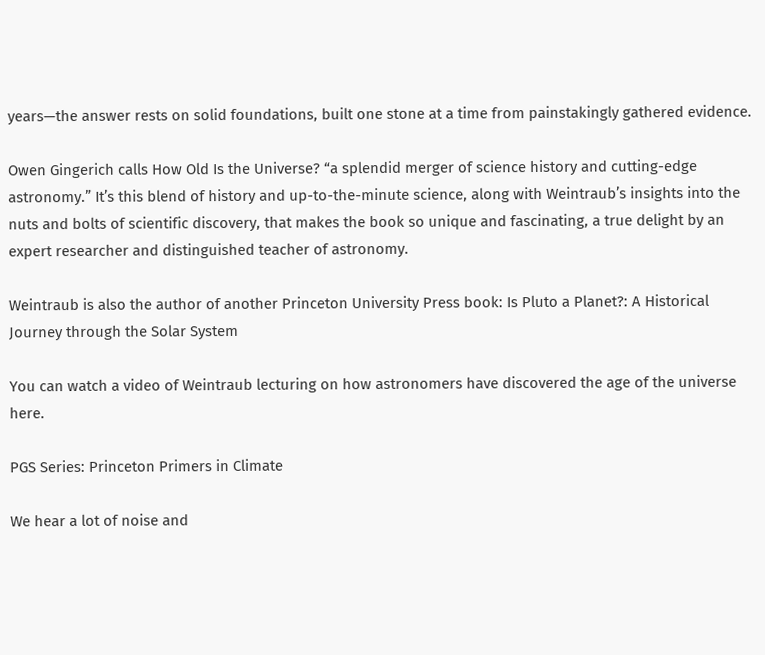years—the answer rests on solid foundations, built one stone at a time from painstakingly gathered evidence.

Owen Gingerich calls How Old Is the Universe? “a splendid merger of science history and cutting-edge astronomy.” It’s this blend of history and up-to-the-minute science, along with Weintraub’s insights into the nuts and bolts of scientific discovery, that makes the book so unique and fascinating, a true delight by an expert researcher and distinguished teacher of astronomy.

Weintraub is also the author of another Princeton University Press book: Is Pluto a Planet?: A Historical Journey through the Solar System

You can watch a video of Weintraub lecturing on how astronomers have discovered the age of the universe here.

PGS Series: Princeton Primers in Climate

We hear a lot of noise and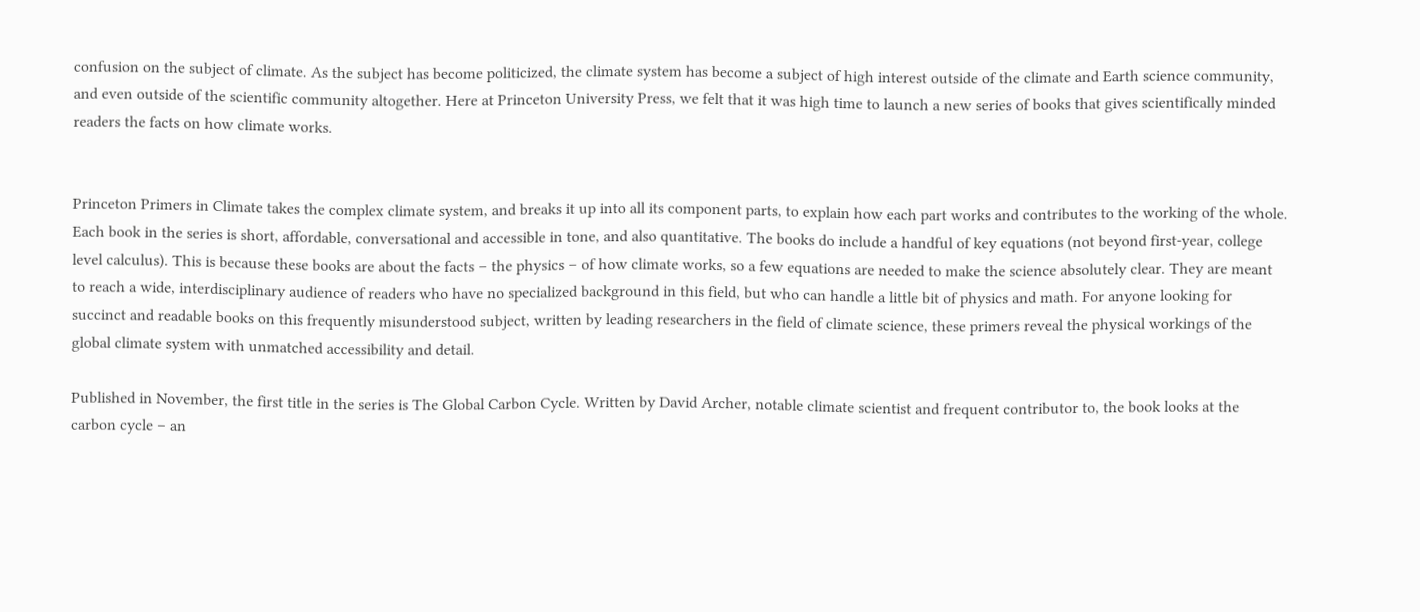confusion on the subject of climate. As the subject has become politicized, the climate system has become a subject of high interest outside of the climate and Earth science community, and even outside of the scientific community altogether. Here at Princeton University Press, we felt that it was high time to launch a new series of books that gives scientifically minded readers the facts on how climate works.


Princeton Primers in Climate takes the complex climate system, and breaks it up into all its component parts, to explain how each part works and contributes to the working of the whole. Each book in the series is short, affordable, conversational and accessible in tone, and also quantitative. The books do include a handful of key equations (not beyond first-year, college level calculus). This is because these books are about the facts – the physics – of how climate works, so a few equations are needed to make the science absolutely clear. They are meant to reach a wide, interdisciplinary audience of readers who have no specialized background in this field, but who can handle a little bit of physics and math. For anyone looking for succinct and readable books on this frequently misunderstood subject, written by leading researchers in the field of climate science, these primers reveal the physical workings of the global climate system with unmatched accessibility and detail.

Published in November, the first title in the series is The Global Carbon Cycle. Written by David Archer, notable climate scientist and frequent contributor to, the book looks at the carbon cycle – an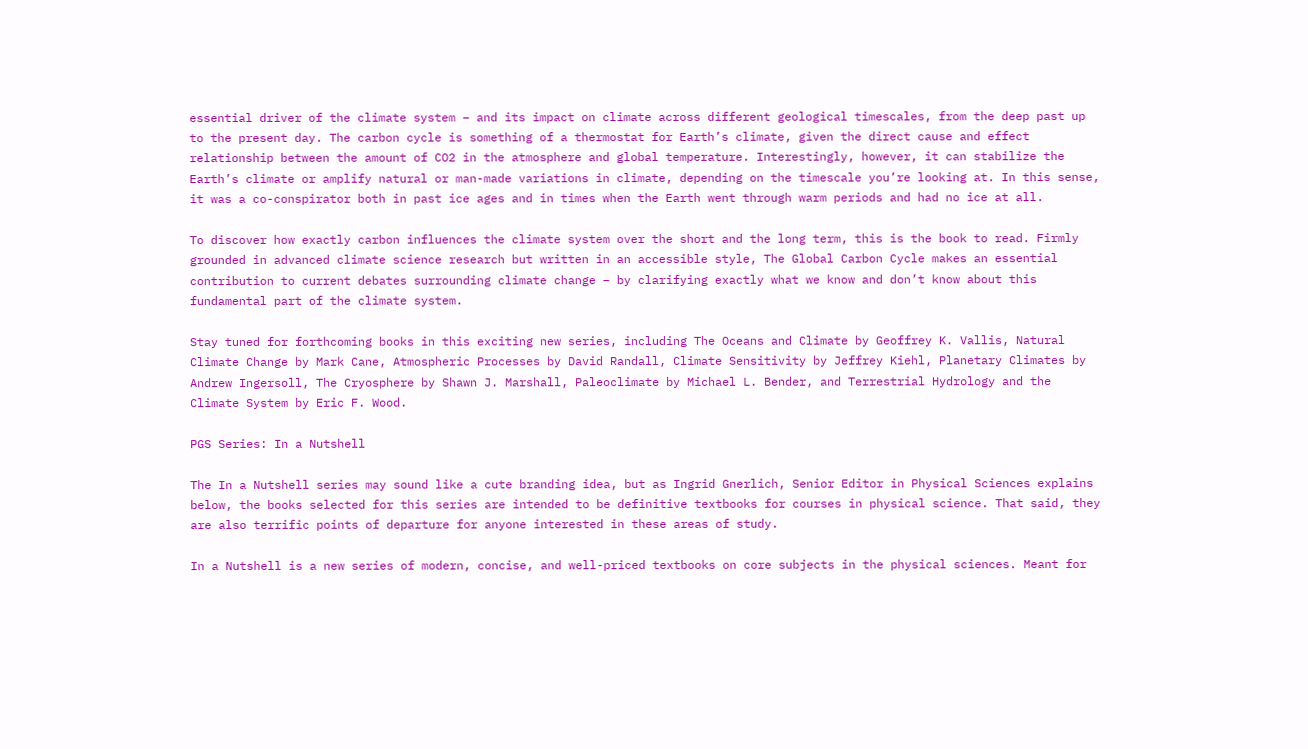essential driver of the climate system – and its impact on climate across different geological timescales, from the deep past up to the present day. The carbon cycle is something of a thermostat for Earth’s climate, given the direct cause and effect relationship between the amount of CO2 in the atmosphere and global temperature. Interestingly, however, it can stabilize the Earth’s climate or amplify natural or man-made variations in climate, depending on the timescale you’re looking at. In this sense, it was a co-conspirator both in past ice ages and in times when the Earth went through warm periods and had no ice at all.

To discover how exactly carbon influences the climate system over the short and the long term, this is the book to read. Firmly grounded in advanced climate science research but written in an accessible style, The Global Carbon Cycle makes an essential contribution to current debates surrounding climate change – by clarifying exactly what we know and don’t know about this fundamental part of the climate system.

Stay tuned for forthcoming books in this exciting new series, including The Oceans and Climate by Geoffrey K. Vallis, Natural Climate Change by Mark Cane, Atmospheric Processes by David Randall, Climate Sensitivity by Jeffrey Kiehl, Planetary Climates by Andrew Ingersoll, The Cryosphere by Shawn J. Marshall, Paleoclimate by Michael L. Bender, and Terrestrial Hydrology and the Climate System by Eric F. Wood.

PGS Series: In a Nutshell

The In a Nutshell series may sound like a cute branding idea, but as Ingrid Gnerlich, Senior Editor in Physical Sciences explains below, the books selected for this series are intended to be definitive textbooks for courses in physical science. That said, they are also terrific points of departure for anyone interested in these areas of study.

In a Nutshell is a new series of modern, concise, and well-priced textbooks on core subjects in the physical sciences. Meant for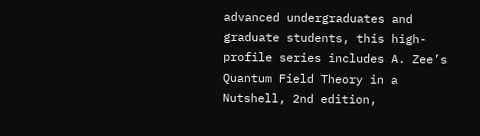advanced undergraduates and graduate students, this high-profile series includes A. Zee’s Quantum Field Theory in a Nutshell, 2nd edition,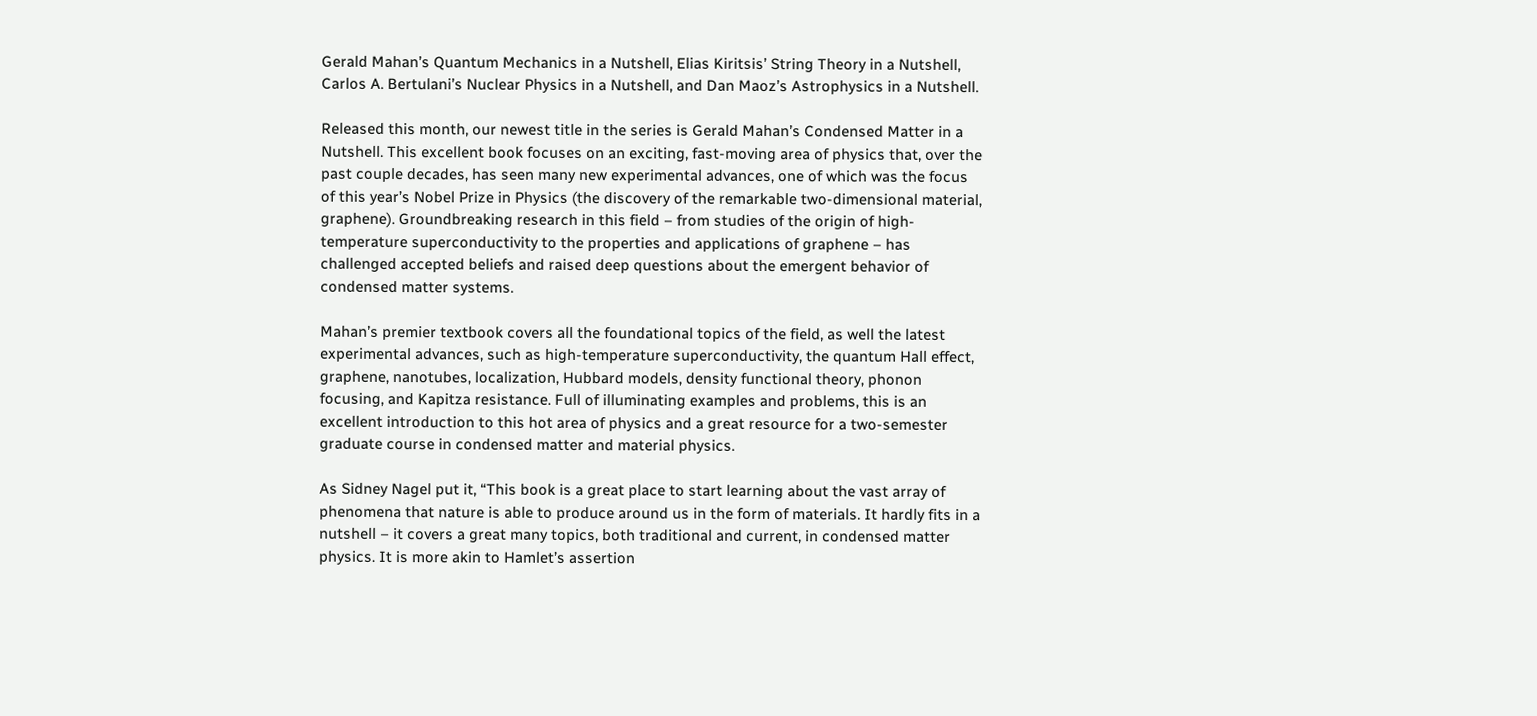Gerald Mahan’s Quantum Mechanics in a Nutshell, Elias Kiritsis’ String Theory in a Nutshell, Carlos A. Bertulani’s Nuclear Physics in a Nutshell, and Dan Maoz’s Astrophysics in a Nutshell.

Released this month, our newest title in the series is Gerald Mahan’s Condensed Matter in a Nutshell. This excellent book focuses on an exciting, fast-moving area of physics that, over the past couple decades, has seen many new experimental advances, one of which was the focus of this year’s Nobel Prize in Physics (the discovery of the remarkable two-dimensional material, graphene). Groundbreaking research in this field – from studies of the origin of high-temperature superconductivity to the properties and applications of graphene – has challenged accepted beliefs and raised deep questions about the emergent behavior of condensed matter systems.

Mahan’s premier textbook covers all the foundational topics of the field, as well the latest experimental advances, such as high-temperature superconductivity, the quantum Hall effect, graphene, nanotubes, localization, Hubbard models, density functional theory, phonon focusing, and Kapitza resistance. Full of illuminating examples and problems, this is an excellent introduction to this hot area of physics and a great resource for a two-semester graduate course in condensed matter and material physics.

As Sidney Nagel put it, “This book is a great place to start learning about the vast array of phenomena that nature is able to produce around us in the form of materials. It hardly fits in a nutshell – it covers a great many topics, both traditional and current, in condensed matter physics. It is more akin to Hamlet’s assertion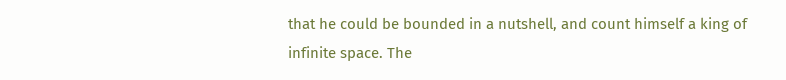that he could be bounded in a nutshell, and count himself a king of infinite space. The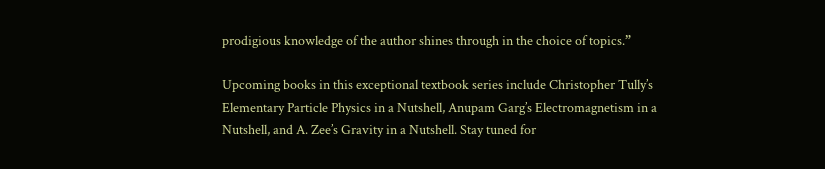prodigious knowledge of the author shines through in the choice of topics.”

Upcoming books in this exceptional textbook series include Christopher Tully’s Elementary Particle Physics in a Nutshell, Anupam Garg’s Electromagnetism in a Nutshell, and A. Zee’s Gravity in a Nutshell. Stay tuned for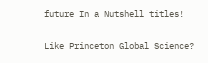future In a Nutshell titles!

Like Princeton Global Science?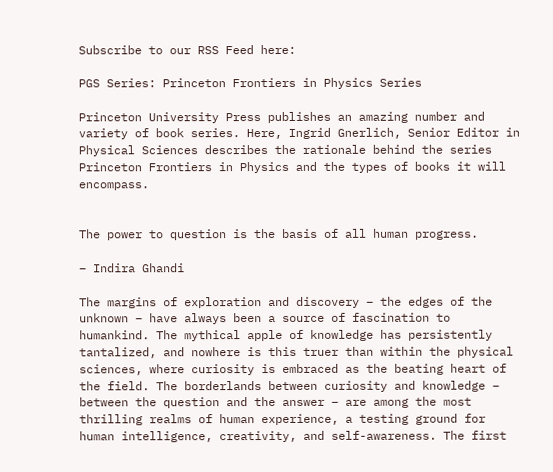Subscribe to our RSS Feed here:

PGS Series: Princeton Frontiers in Physics Series

Princeton University Press publishes an amazing number and variety of book series. Here, Ingrid Gnerlich, Senior Editor in Physical Sciences describes the rationale behind the series Princeton Frontiers in Physics and the types of books it will encompass.


The power to question is the basis of all human progress.

– Indira Ghandi

The margins of exploration and discovery – the edges of the unknown – have always been a source of fascination to humankind. The mythical apple of knowledge has persistently tantalized, and nowhere is this truer than within the physical sciences, where curiosity is embraced as the beating heart of the field. The borderlands between curiosity and knowledge – between the question and the answer – are among the most thrilling realms of human experience, a testing ground for human intelligence, creativity, and self-awareness. The first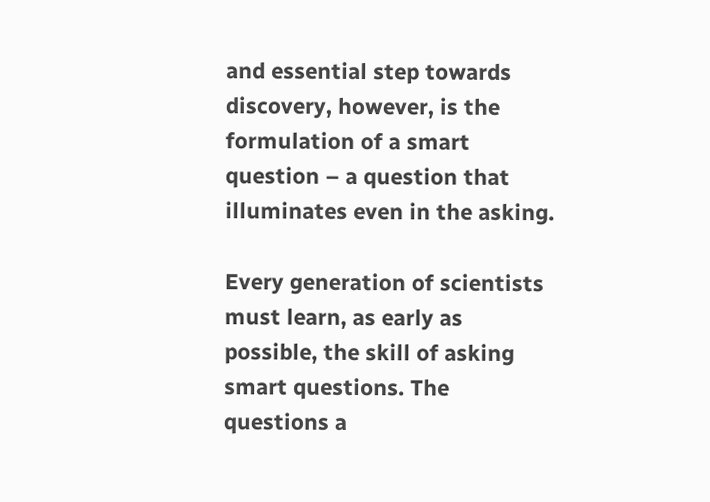and essential step towards discovery, however, is the formulation of a smart question – a question that illuminates even in the asking.

Every generation of scientists must learn, as early as possible, the skill of asking smart questions. The questions a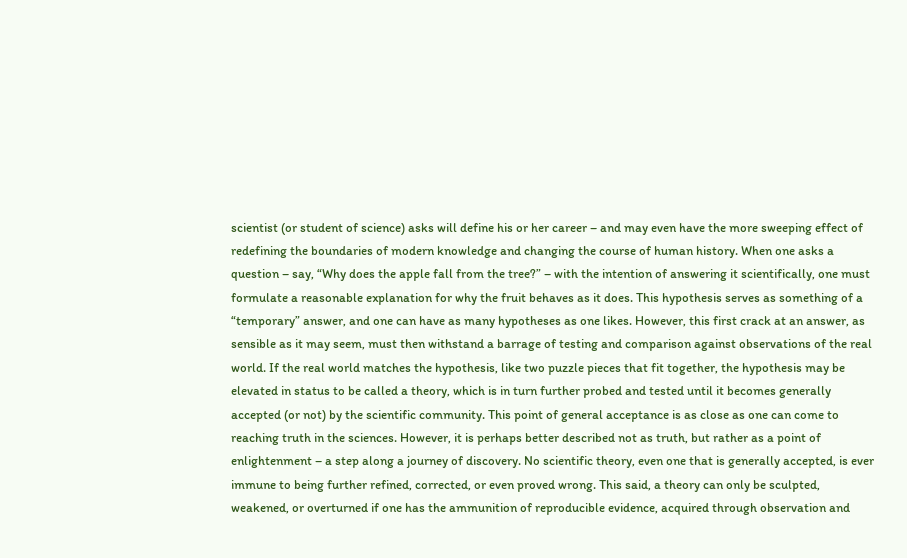scientist (or student of science) asks will define his or her career – and may even have the more sweeping effect of redefining the boundaries of modern knowledge and changing the course of human history. When one asks a question – say, “Why does the apple fall from the tree?” – with the intention of answering it scientifically, one must formulate a reasonable explanation for why the fruit behaves as it does. This hypothesis serves as something of a “temporary” answer, and one can have as many hypotheses as one likes. However, this first crack at an answer, as sensible as it may seem, must then withstand a barrage of testing and comparison against observations of the real world. If the real world matches the hypothesis, like two puzzle pieces that fit together, the hypothesis may be elevated in status to be called a theory, which is in turn further probed and tested until it becomes generally accepted (or not) by the scientific community. This point of general acceptance is as close as one can come to reaching truth in the sciences. However, it is perhaps better described not as truth, but rather as a point of enlightenment – a step along a journey of discovery. No scientific theory, even one that is generally accepted, is ever immune to being further refined, corrected, or even proved wrong. This said, a theory can only be sculpted, weakened, or overturned if one has the ammunition of reproducible evidence, acquired through observation and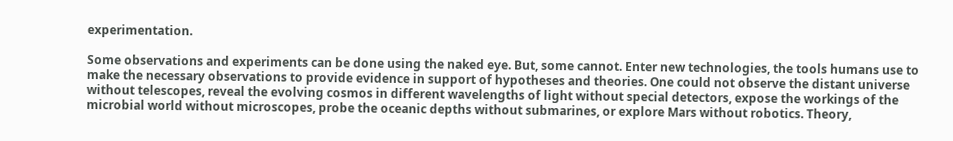experimentation.

Some observations and experiments can be done using the naked eye. But, some cannot. Enter new technologies, the tools humans use to make the necessary observations to provide evidence in support of hypotheses and theories. One could not observe the distant universe without telescopes, reveal the evolving cosmos in different wavelengths of light without special detectors, expose the workings of the microbial world without microscopes, probe the oceanic depths without submarines, or explore Mars without robotics. Theory,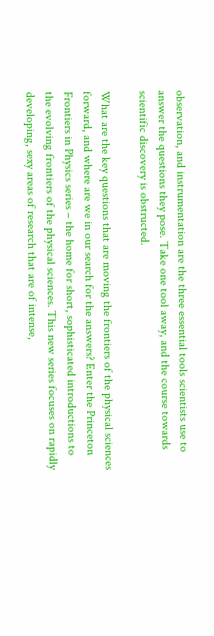observation, and instrumentation are the three essential tools scientists use to answer the questions they pose. Take one tool away, and the course towards scientific discovery is obstructed.

What are the key questions that are moving the frontiers of the physical sciences forward, and where are we in our search for the answers? Enter the Princeton Frontiers in Physics series – the home for short, sophisticated introductions to the evolving frontiers of the physical sciences. This new series focuses on rapidly developing, sexy areas of research that are of intense,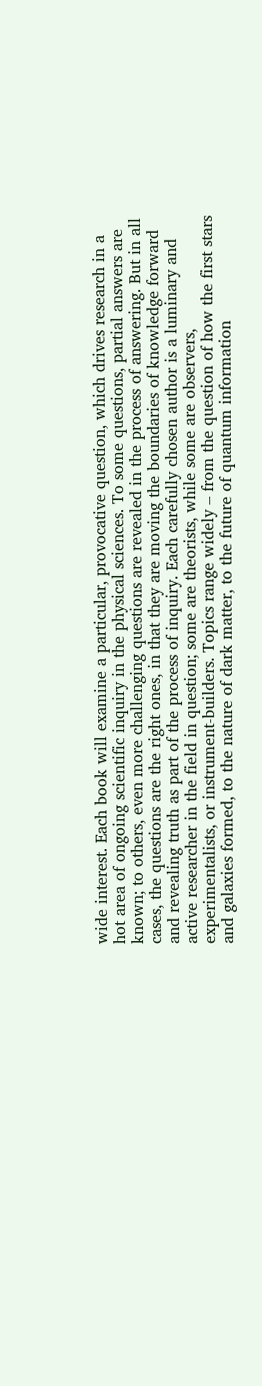wide interest. Each book will examine a particular, provocative question, which drives research in a hot area of ongoing scientific inquiry in the physical sciences. To some questions, partial answers are known; to others, even more challenging questions are revealed in the process of answering. But in all cases, the questions are the right ones, in that they are moving the boundaries of knowledge forward and revealing truth as part of the process of inquiry. Each carefully chosen author is a luminary and active researcher in the field in question; some are theorists, while some are observers, experimentalists, or instrument-builders. Topics range widely – from the question of how the first stars and galaxies formed, to the nature of dark matter, to the future of quantum information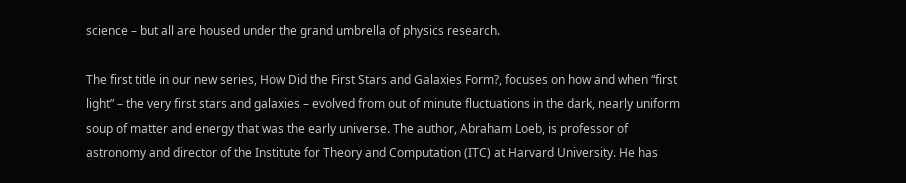science – but all are housed under the grand umbrella of physics research.

The first title in our new series, How Did the First Stars and Galaxies Form?, focuses on how and when “first light” – the very first stars and galaxies – evolved from out of minute fluctuations in the dark, nearly uniform soup of matter and energy that was the early universe. The author, Abraham Loeb, is professor of astronomy and director of the Institute for Theory and Computation (ITC) at Harvard University. He has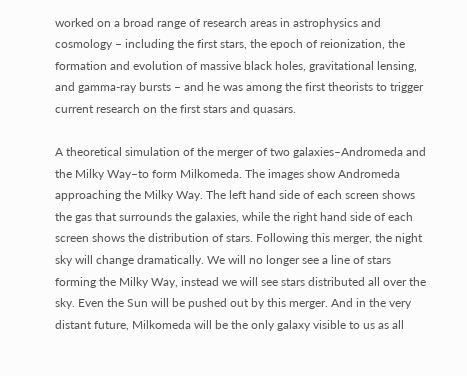worked on a broad range of research areas in astrophysics and cosmology – including the first stars, the epoch of reionization, the formation and evolution of massive black holes, gravitational lensing, and gamma-ray bursts – and he was among the first theorists to trigger current research on the first stars and quasars.

A theoretical simulation of the merger of two galaxies–Andromeda and the Milky Way–to form Milkomeda. The images show Andromeda approaching the Milky Way. The left hand side of each screen shows the gas that surrounds the galaxies, while the right hand side of each screen shows the distribution of stars. Following this merger, the night sky will change dramatically. We will no longer see a line of stars forming the Milky Way, instead we will see stars distributed all over the sky. Even the Sun will be pushed out by this merger. And in the very distant future, Milkomeda will be the only galaxy visible to us as all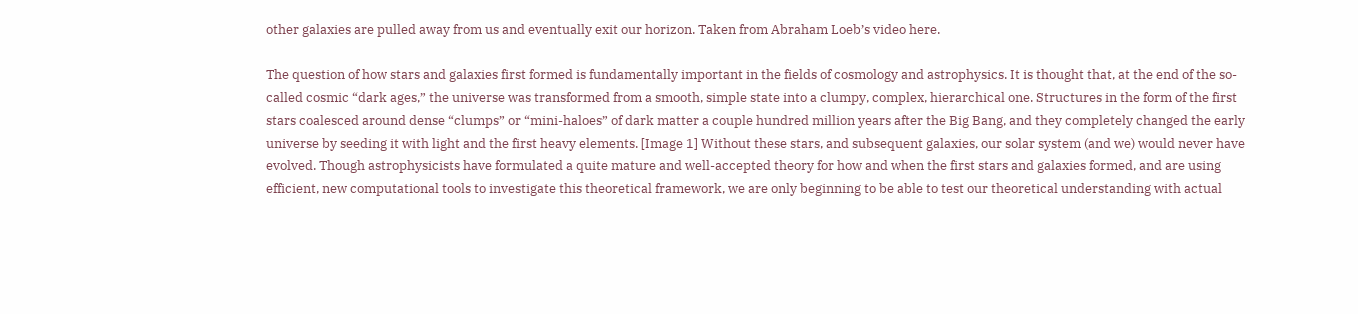other galaxies are pulled away from us and eventually exit our horizon. Taken from Abraham Loeb’s video here.

The question of how stars and galaxies first formed is fundamentally important in the fields of cosmology and astrophysics. It is thought that, at the end of the so-called cosmic “dark ages,” the universe was transformed from a smooth, simple state into a clumpy, complex, hierarchical one. Structures in the form of the first stars coalesced around dense “clumps” or “mini-haloes” of dark matter a couple hundred million years after the Big Bang, and they completely changed the early universe by seeding it with light and the first heavy elements. [Image 1] Without these stars, and subsequent galaxies, our solar system (and we) would never have evolved. Though astrophysicists have formulated a quite mature and well-accepted theory for how and when the first stars and galaxies formed, and are using efficient, new computational tools to investigate this theoretical framework, we are only beginning to be able to test our theoretical understanding with actual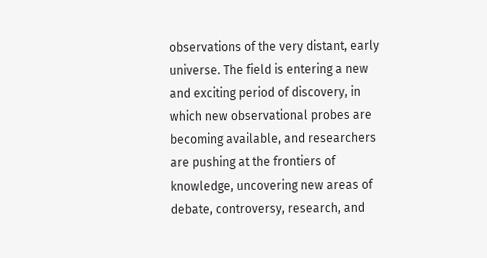observations of the very distant, early universe. The field is entering a new and exciting period of discovery, in which new observational probes are becoming available, and researchers are pushing at the frontiers of knowledge, uncovering new areas of debate, controversy, research, and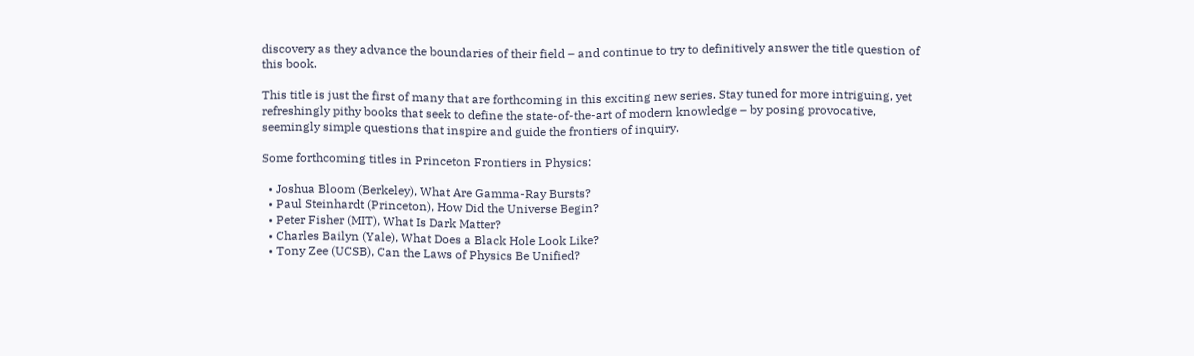discovery as they advance the boundaries of their field – and continue to try to definitively answer the title question of this book.

This title is just the first of many that are forthcoming in this exciting new series. Stay tuned for more intriguing, yet refreshingly pithy books that seek to define the state-of-the-art of modern knowledge – by posing provocative, seemingly simple questions that inspire and guide the frontiers of inquiry.

Some forthcoming titles in Princeton Frontiers in Physics:

  • Joshua Bloom (Berkeley), What Are Gamma-Ray Bursts?
  • Paul Steinhardt (Princeton), How Did the Universe Begin?
  • Peter Fisher (MIT), What Is Dark Matter?
  • Charles Bailyn (Yale), What Does a Black Hole Look Like?
  • Tony Zee (UCSB), Can the Laws of Physics Be Unified?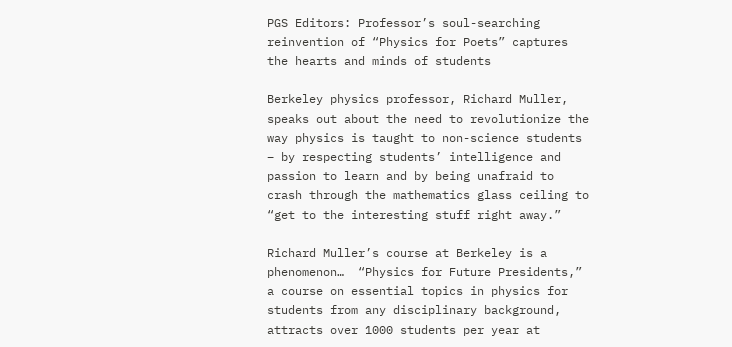PGS Editors: Professor’s soul-searching reinvention of “Physics for Poets” captures the hearts and minds of students

Berkeley physics professor, Richard Muller, speaks out about the need to revolutionize the way physics is taught to non-science students – by respecting students’ intelligence and passion to learn and by being unafraid to crash through the mathematics glass ceiling to “get to the interesting stuff right away.”

Richard Muller’s course at Berkeley is a phenomenon…  “Physics for Future Presidents,” a course on essential topics in physics for students from any disciplinary background, attracts over 1000 students per year at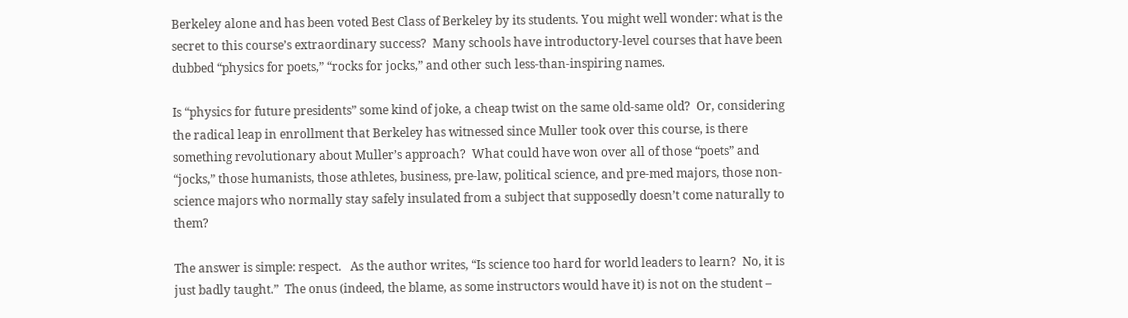Berkeley alone and has been voted Best Class of Berkeley by its students. You might well wonder: what is the secret to this course’s extraordinary success?  Many schools have introductory-level courses that have been dubbed “physics for poets,” “rocks for jocks,” and other such less-than-inspiring names.

Is “physics for future presidents” some kind of joke, a cheap twist on the same old-same old?  Or, considering the radical leap in enrollment that Berkeley has witnessed since Muller took over this course, is there something revolutionary about Muller’s approach?  What could have won over all of those “poets” and “jocks,” those humanists, those athletes, business, pre-law, political science, and pre-med majors, those non-science majors who normally stay safely insulated from a subject that supposedly doesn’t come naturally to them?

The answer is simple: respect.   As the author writes, “Is science too hard for world leaders to learn?  No, it is just badly taught.”  The onus (indeed, the blame, as some instructors would have it) is not on the student –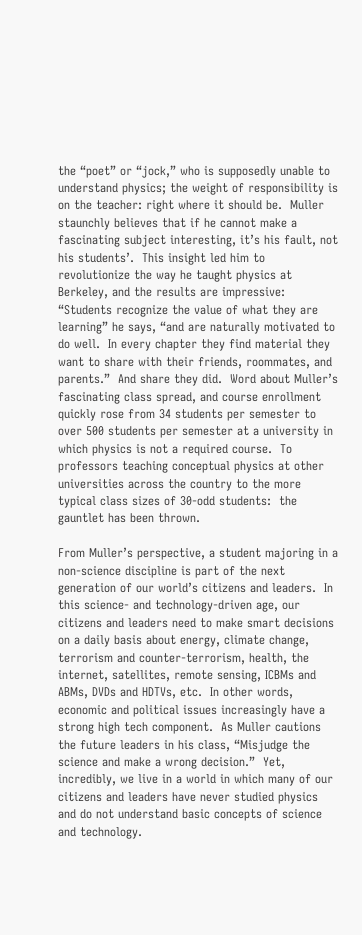the “poet” or “jock,” who is supposedly unable to understand physics; the weight of responsibility is on the teacher: right where it should be.  Muller staunchly believes that if he cannot make a fascinating subject interesting, it’s his fault, not his students’.  This insight led him to revolutionize the way he taught physics at Berkeley, and the results are impressive:  “Students recognize the value of what they are learning” he says, “and are naturally motivated to do well.  In every chapter they find material they want to share with their friends, roommates, and parents.”  And share they did.  Word about Muller’s fascinating class spread, and course enrollment quickly rose from 34 students per semester to over 500 students per semester at a university in which physics is not a required course.  To professors teaching conceptual physics at other universities across the country to the more typical class sizes of 30-odd students:  the gauntlet has been thrown.

From Muller’s perspective, a student majoring in a non-science discipline is part of the next generation of our world’s citizens and leaders.  In this science- and technology-driven age, our citizens and leaders need to make smart decisions on a daily basis about energy, climate change, terrorism and counter-terrorism, health, the internet, satellites, remote sensing, ICBMs and ABMs, DVDs and HDTVs, etc.  In other words, economic and political issues increasingly have a strong high tech component.  As Muller cautions the future leaders in his class, “Misjudge the science and make a wrong decision.”  Yet, incredibly, we live in a world in which many of our citizens and leaders have never studied physics and do not understand basic concepts of science and technology.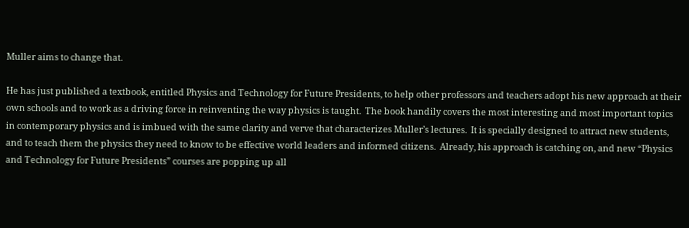Muller aims to change that.

He has just published a textbook, entitled Physics and Technology for Future Presidents, to help other professors and teachers adopt his new approach at their own schools and to work as a driving force in reinventing the way physics is taught.  The book handily covers the most interesting and most important topics in contemporary physics and is imbued with the same clarity and verve that characterizes Muller’s lectures.  It is specially designed to attract new students, and to teach them the physics they need to know to be effective world leaders and informed citizens.  Already, his approach is catching on, and new “Physics and Technology for Future Presidents” courses are popping up all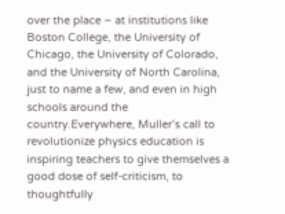over the place – at institutions like Boston College, the University of Chicago, the University of Colorado, and the University of North Carolina, just to name a few, and even in high schools around the country.Everywhere, Muller’s call to revolutionize physics education is inspiring teachers to give themselves a good dose of self-criticism, to thoughtfully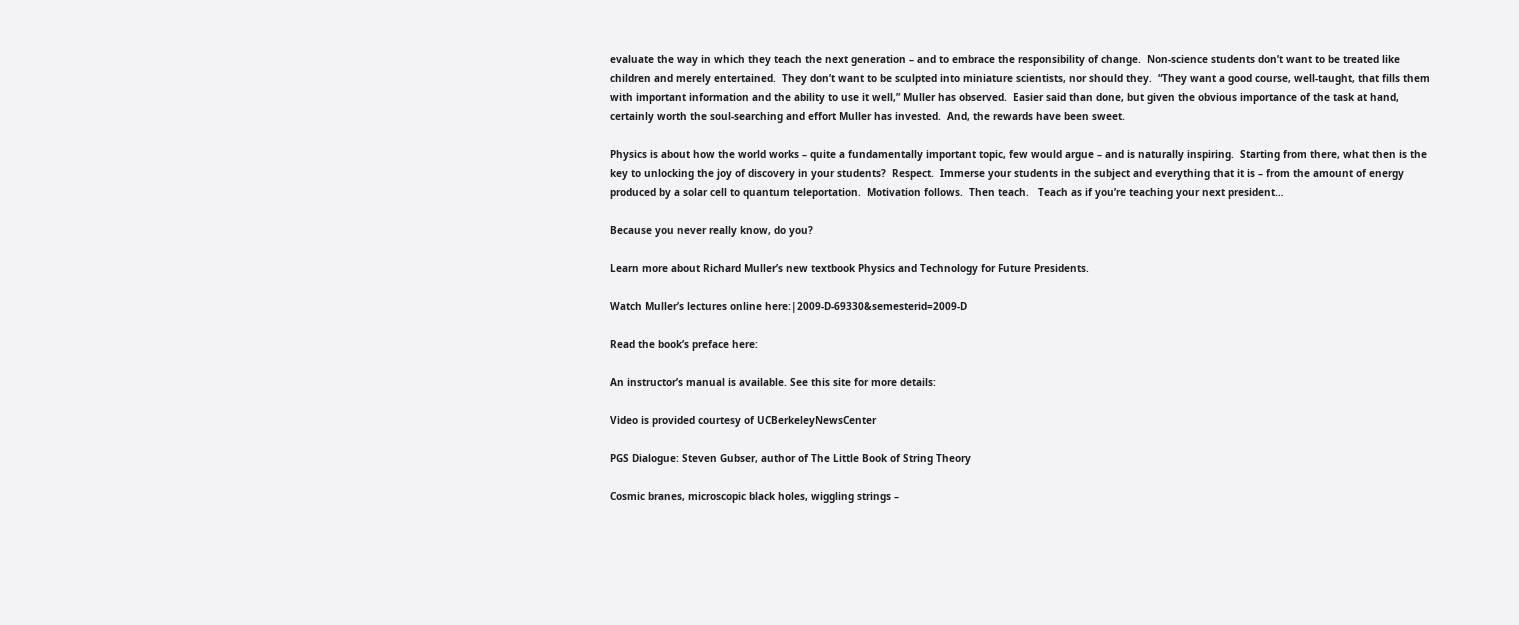evaluate the way in which they teach the next generation – and to embrace the responsibility of change.  Non-science students don’t want to be treated like children and merely entertained.  They don’t want to be sculpted into miniature scientists, nor should they.  “They want a good course, well-taught, that fills them with important information and the ability to use it well,” Muller has observed.  Easier said than done, but given the obvious importance of the task at hand, certainly worth the soul-searching and effort Muller has invested.  And, the rewards have been sweet.

Physics is about how the world works – quite a fundamentally important topic, few would argue – and is naturally inspiring.  Starting from there, what then is the key to unlocking the joy of discovery in your students?  Respect.  Immerse your students in the subject and everything that it is – from the amount of energy produced by a solar cell to quantum teleportation.  Motivation follows.  Then teach.   Teach as if you’re teaching your next president…

Because you never really know, do you?

Learn more about Richard Muller’s new textbook Physics and Technology for Future Presidents.

Watch Muller’s lectures online here:|2009-D-69330&semesterid=2009-D

Read the book’s preface here:

An instructor’s manual is available. See this site for more details:

Video is provided courtesy of UCBerkeleyNewsCenter

PGS Dialogue: Steven Gubser, author of The Little Book of String Theory

Cosmic branes, microscopic black holes, wiggling strings –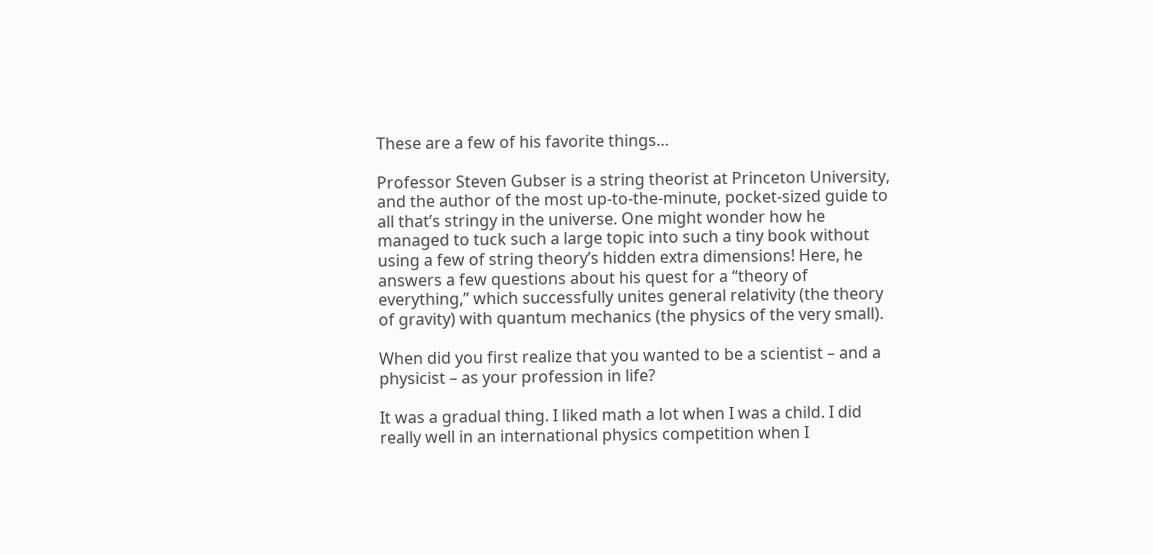These are a few of his favorite things…

Professor Steven Gubser is a string theorist at Princeton University, and the author of the most up-to-the-minute, pocket-sized guide to all that’s stringy in the universe. One might wonder how he managed to tuck such a large topic into such a tiny book without using a few of string theory’s hidden extra dimensions! Here, he answers a few questions about his quest for a “theory of everything,” which successfully unites general relativity (the theory of gravity) with quantum mechanics (the physics of the very small).

When did you first realize that you wanted to be a scientist – and a physicist – as your profession in life?

It was a gradual thing. I liked math a lot when I was a child. I did really well in an international physics competition when I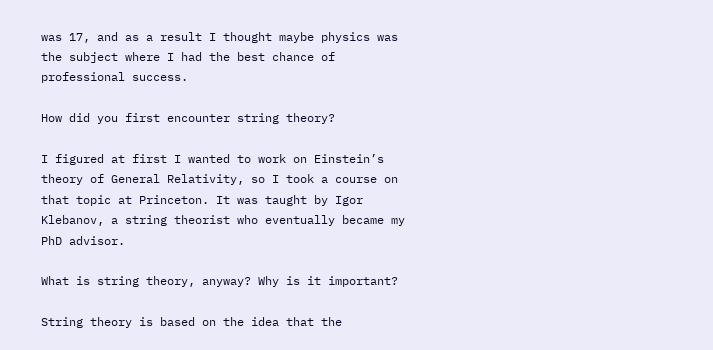was 17, and as a result I thought maybe physics was the subject where I had the best chance of professional success.

How did you first encounter string theory?

I figured at first I wanted to work on Einstein’s theory of General Relativity, so I took a course on that topic at Princeton. It was taught by Igor Klebanov, a string theorist who eventually became my PhD advisor.

What is string theory, anyway? Why is it important?

String theory is based on the idea that the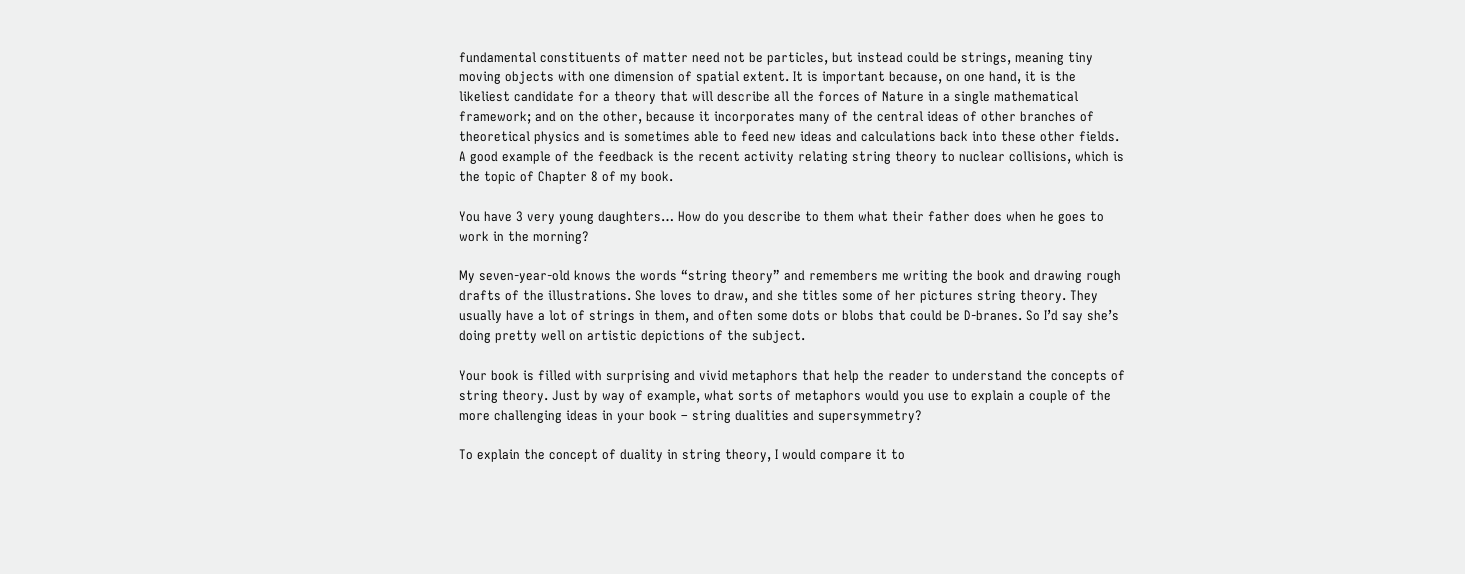fundamental constituents of matter need not be particles, but instead could be strings, meaning tiny moving objects with one dimension of spatial extent. It is important because, on one hand, it is the likeliest candidate for a theory that will describe all the forces of Nature in a single mathematical framework; and on the other, because it incorporates many of the central ideas of other branches of theoretical physics and is sometimes able to feed new ideas and calculations back into these other fields. A good example of the feedback is the recent activity relating string theory to nuclear collisions, which is the topic of Chapter 8 of my book.

You have 3 very young daughters… How do you describe to them what their father does when he goes to work in the morning?

My seven-year-old knows the words “string theory” and remembers me writing the book and drawing rough drafts of the illustrations. She loves to draw, and she titles some of her pictures string theory. They usually have a lot of strings in them, and often some dots or blobs that could be D-branes. So I’d say she’s doing pretty well on artistic depictions of the subject.

Your book is filled with surprising and vivid metaphors that help the reader to understand the concepts of string theory. Just by way of example, what sorts of metaphors would you use to explain a couple of the more challenging ideas in your book – string dualities and supersymmetry?

To explain the concept of duality in string theory, I would compare it to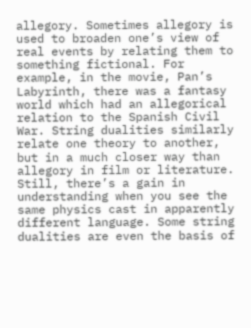allegory. Sometimes allegory is used to broaden one’s view of real events by relating them to something fictional. For example, in the movie, Pan’s Labyrinth, there was a fantasy world which had an allegorical relation to the Spanish Civil War. String dualities similarly relate one theory to another, but in a much closer way than allegory in film or literature. Still, there’s a gain in understanding when you see the same physics cast in apparently different language. Some string dualities are even the basis of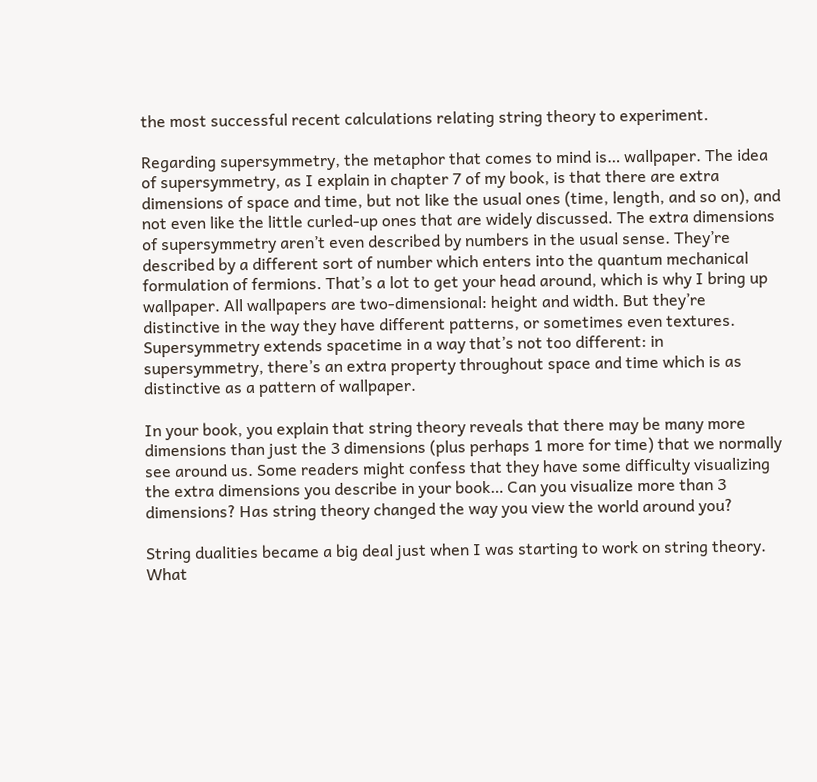the most successful recent calculations relating string theory to experiment.

Regarding supersymmetry, the metaphor that comes to mind is… wallpaper. The idea of supersymmetry, as I explain in chapter 7 of my book, is that there are extra dimensions of space and time, but not like the usual ones (time, length, and so on), and not even like the little curled-up ones that are widely discussed. The extra dimensions of supersymmetry aren’t even described by numbers in the usual sense. They’re described by a different sort of number which enters into the quantum mechanical formulation of fermions. That’s a lot to get your head around, which is why I bring up wallpaper. All wallpapers are two-dimensional: height and width. But they’re distinctive in the way they have different patterns, or sometimes even textures. Supersymmetry extends spacetime in a way that’s not too different: in supersymmetry, there’s an extra property throughout space and time which is as distinctive as a pattern of wallpaper.

In your book, you explain that string theory reveals that there may be many more dimensions than just the 3 dimensions (plus perhaps 1 more for time) that we normally see around us. Some readers might confess that they have some difficulty visualizing the extra dimensions you describe in your book… Can you visualize more than 3 dimensions? Has string theory changed the way you view the world around you?

String dualities became a big deal just when I was starting to work on string theory. What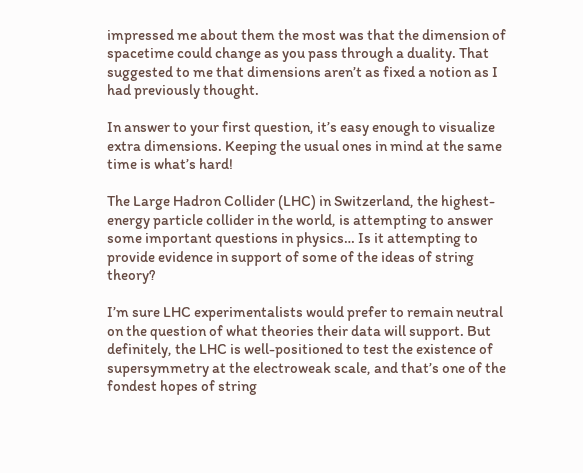impressed me about them the most was that the dimension of spacetime could change as you pass through a duality. That suggested to me that dimensions aren’t as fixed a notion as I had previously thought.

In answer to your first question, it’s easy enough to visualize extra dimensions. Keeping the usual ones in mind at the same time is what’s hard!

The Large Hadron Collider (LHC) in Switzerland, the highest-energy particle collider in the world, is attempting to answer some important questions in physics… Is it attempting to provide evidence in support of some of the ideas of string theory?

I’m sure LHC experimentalists would prefer to remain neutral on the question of what theories their data will support. But definitely, the LHC is well-positioned to test the existence of supersymmetry at the electroweak scale, and that’s one of the fondest hopes of string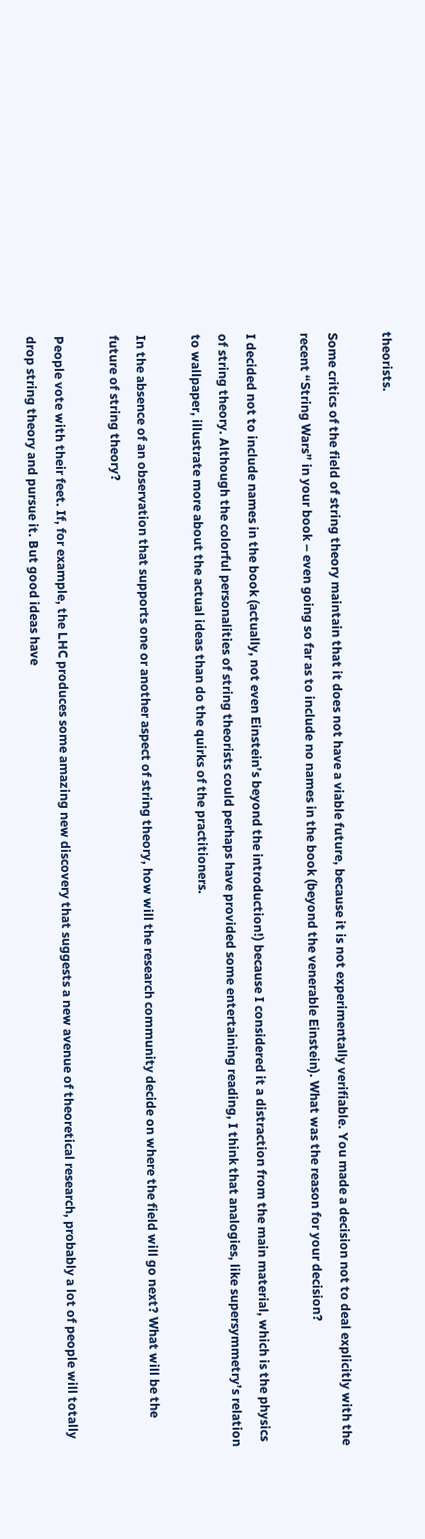theorists.

Some critics of the field of string theory maintain that it does not have a viable future, because it is not experimentally verifiable. You made a decision not to deal explicitly with the recent “String Wars” in your book – even going so far as to include no names in the book (beyond the venerable Einstein). What was the reason for your decision?

I decided not to include names in the book (actually, not even Einstein’s beyond the introduction!) because I considered it a distraction from the main material, which is the physics of string theory. Although the colorful personalities of string theorists could perhaps have provided some entertaining reading, I think that analogies, like supersymmetry’s relation to wallpaper, illustrate more about the actual ideas than do the quirks of the practitioners.

In the absence of an observation that supports one or another aspect of string theory, how will the research community decide on where the field will go next? What will be the future of string theory?

People vote with their feet. If, for example, the LHC produces some amazing new discovery that suggests a new avenue of theoretical research, probably a lot of people will totally drop string theory and pursue it. But good ideas have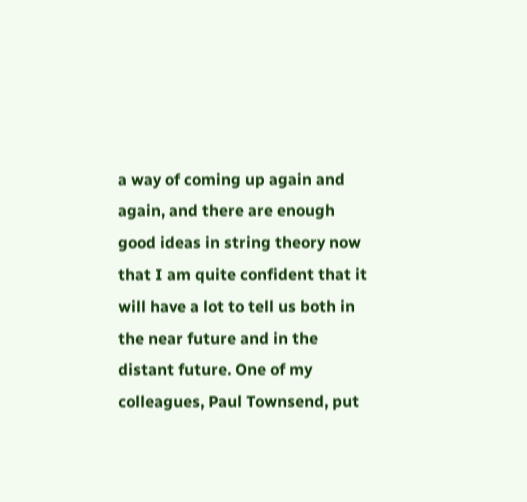a way of coming up again and again, and there are enough good ideas in string theory now that I am quite confident that it will have a lot to tell us both in the near future and in the distant future. One of my colleagues, Paul Townsend, put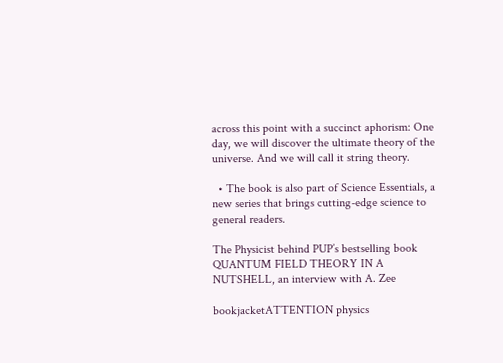across this point with a succinct aphorism: One day, we will discover the ultimate theory of the universe. And we will call it string theory.

  • The book is also part of Science Essentials, a new series that brings cutting-edge science to general readers.

The Physicist behind PUP’s bestselling book QUANTUM FIELD THEORY IN A NUTSHELL, an interview with A. Zee

bookjacketATTENTION physics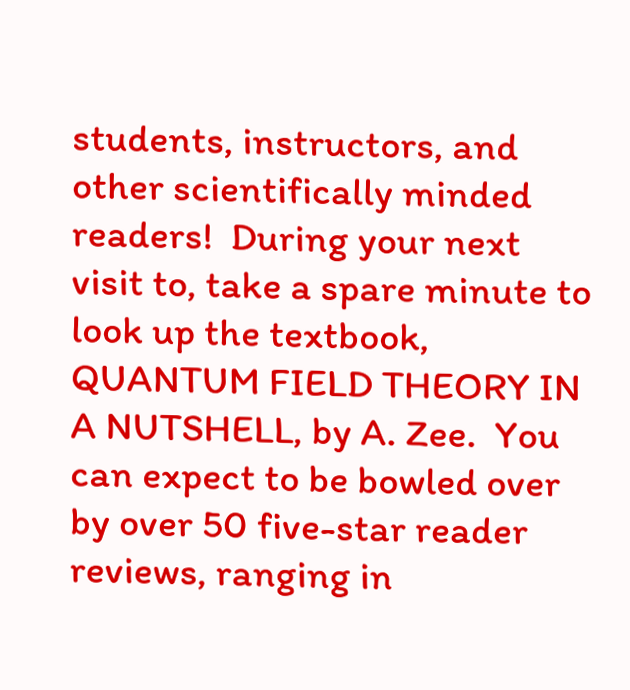students, instructors, and other scientifically minded readers!  During your next visit to, take a spare minute to look up the textbook, QUANTUM FIELD THEORY IN A NUTSHELL, by A. Zee.  You can expect to be bowled over by over 50 five-star reader reviews, ranging in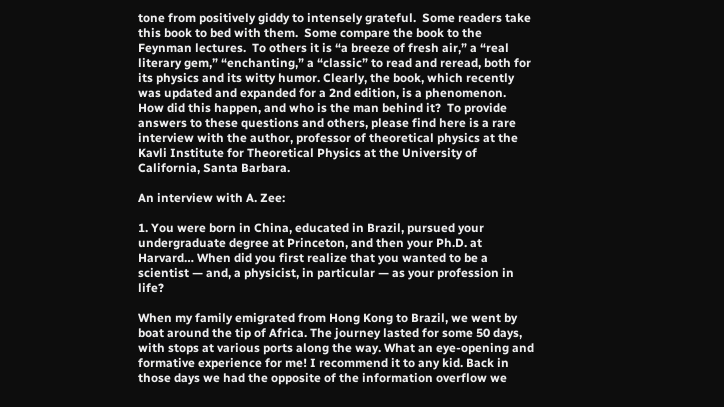tone from positively giddy to intensely grateful.  Some readers take this book to bed with them.  Some compare the book to the Feynman lectures.  To others it is “a breeze of fresh air,” a “real literary gem,” “enchanting,” a “classic” to read and reread, both for its physics and its witty humor. Clearly, the book, which recently was updated and expanded for a 2nd edition, is a phenomenon.  How did this happen, and who is the man behind it?  To provide answers to these questions and others, please find here is a rare interview with the author, professor of theoretical physics at the Kavli Institute for Theoretical Physics at the University of California, Santa Barbara.

An interview with A. Zee:

1. You were born in China, educated in Brazil, pursued your undergraduate degree at Princeton, and then your Ph.D. at Harvard… When did you first realize that you wanted to be a scientist — and, a physicist, in particular — as your profession in life?

When my family emigrated from Hong Kong to Brazil, we went by boat around the tip of Africa. The journey lasted for some 50 days, with stops at various ports along the way. What an eye-opening and formative experience for me! I recommend it to any kid. Back in those days we had the opposite of the information overflow we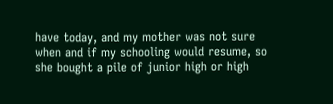have today, and my mother was not sure when and if my schooling would resume, so she bought a pile of junior high or high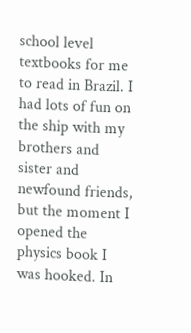school level textbooks for me to read in Brazil. I had lots of fun on the ship with my brothers and sister and newfound friends, but the moment I opened the physics book I was hooked. In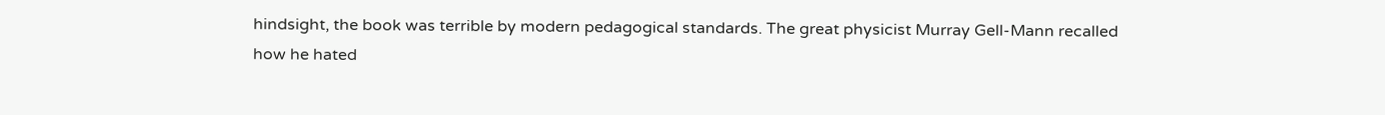hindsight, the book was terrible by modern pedagogical standards. The great physicist Murray Gell-Mann recalled how he hated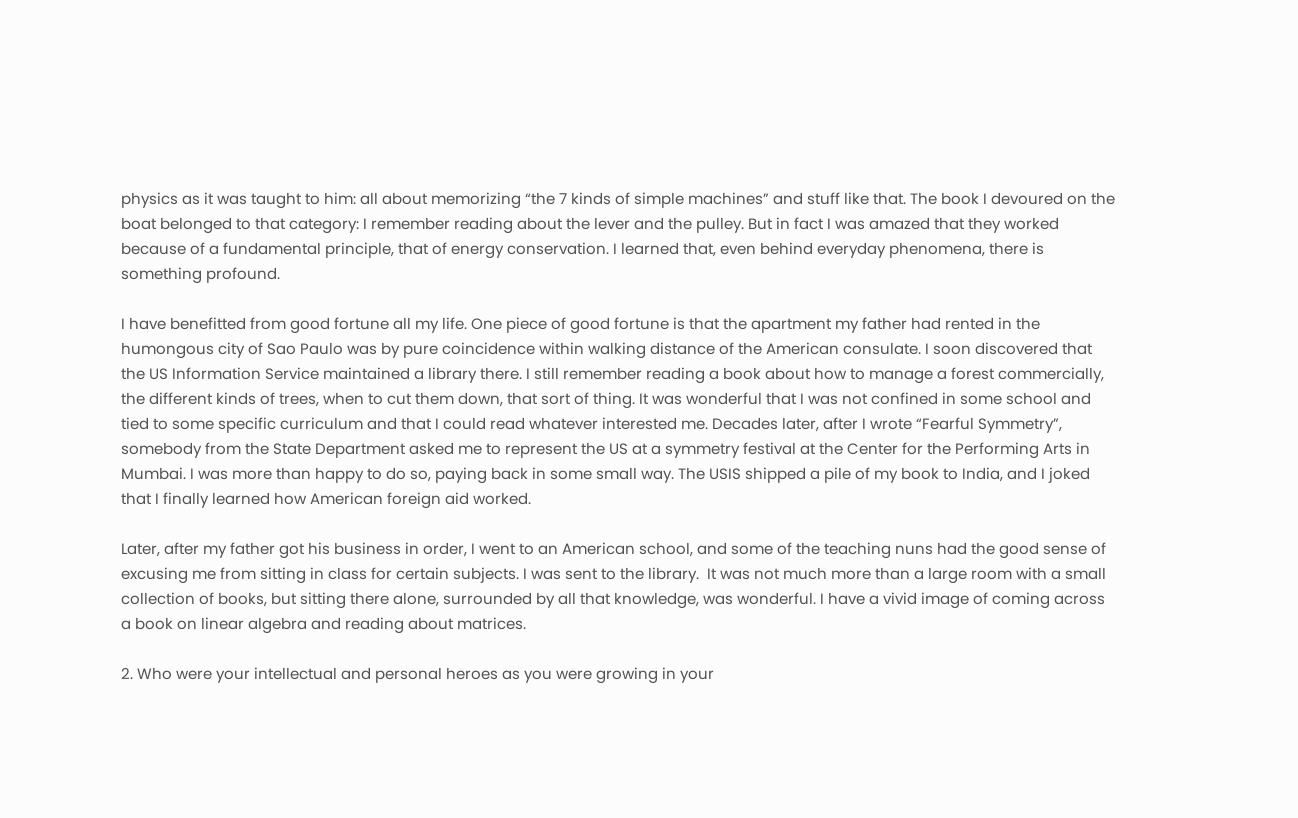physics as it was taught to him: all about memorizing “the 7 kinds of simple machines” and stuff like that. The book I devoured on the boat belonged to that category: I remember reading about the lever and the pulley. But in fact I was amazed that they worked because of a fundamental principle, that of energy conservation. I learned that, even behind everyday phenomena, there is something profound.

I have benefitted from good fortune all my life. One piece of good fortune is that the apartment my father had rented in the humongous city of Sao Paulo was by pure coincidence within walking distance of the American consulate. I soon discovered that the US Information Service maintained a library there. I still remember reading a book about how to manage a forest commercially, the different kinds of trees, when to cut them down, that sort of thing. It was wonderful that I was not confined in some school and tied to some specific curriculum and that I could read whatever interested me. Decades later, after I wrote “Fearful Symmetry”, somebody from the State Department asked me to represent the US at a symmetry festival at the Center for the Performing Arts in Mumbai. I was more than happy to do so, paying back in some small way. The USIS shipped a pile of my book to India, and I joked that I finally learned how American foreign aid worked.

Later, after my father got his business in order, I went to an American school, and some of the teaching nuns had the good sense of excusing me from sitting in class for certain subjects. I was sent to the library.  It was not much more than a large room with a small collection of books, but sitting there alone, surrounded by all that knowledge, was wonderful. I have a vivid image of coming across a book on linear algebra and reading about matrices.

2. Who were your intellectual and personal heroes as you were growing in your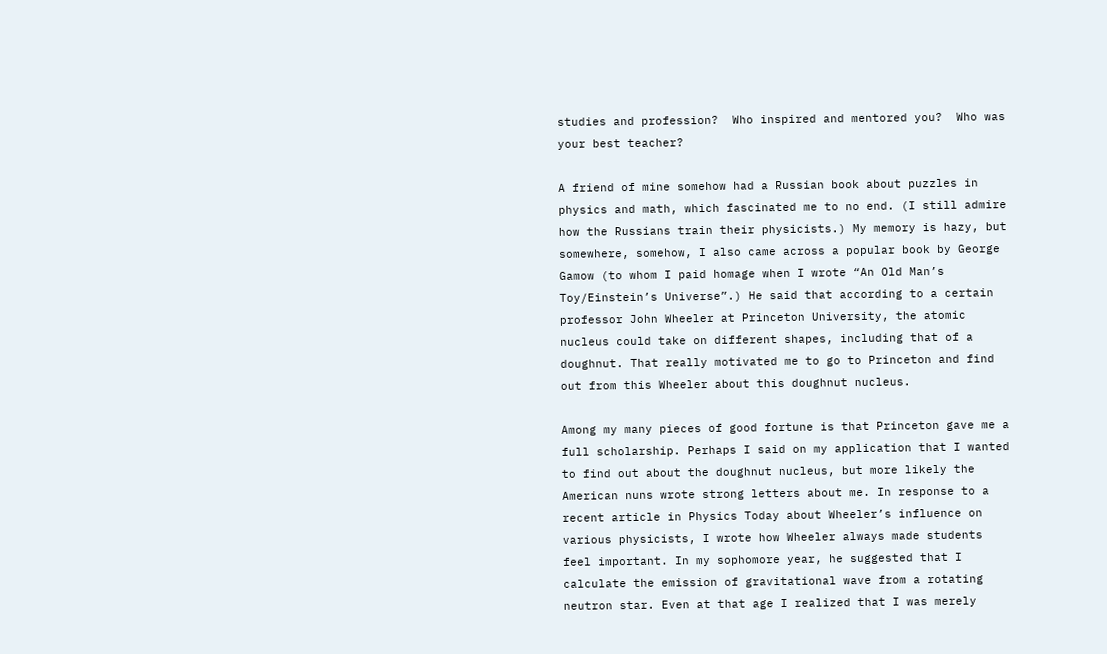studies and profession?  Who inspired and mentored you?  Who was your best teacher?

A friend of mine somehow had a Russian book about puzzles in physics and math, which fascinated me to no end. (I still admire how the Russians train their physicists.) My memory is hazy, but somewhere, somehow, I also came across a popular book by George Gamow (to whom I paid homage when I wrote “An Old Man’s Toy/Einstein’s Universe”.) He said that according to a certain professor John Wheeler at Princeton University, the atomic nucleus could take on different shapes, including that of a doughnut. That really motivated me to go to Princeton and find out from this Wheeler about this doughnut nucleus.

Among my many pieces of good fortune is that Princeton gave me a full scholarship. Perhaps I said on my application that I wanted to find out about the doughnut nucleus, but more likely the American nuns wrote strong letters about me. In response to a recent article in Physics Today about Wheeler’s influence on various physicists, I wrote how Wheeler always made students feel important. In my sophomore year, he suggested that I calculate the emission of gravitational wave from a rotating neutron star. Even at that age I realized that I was merely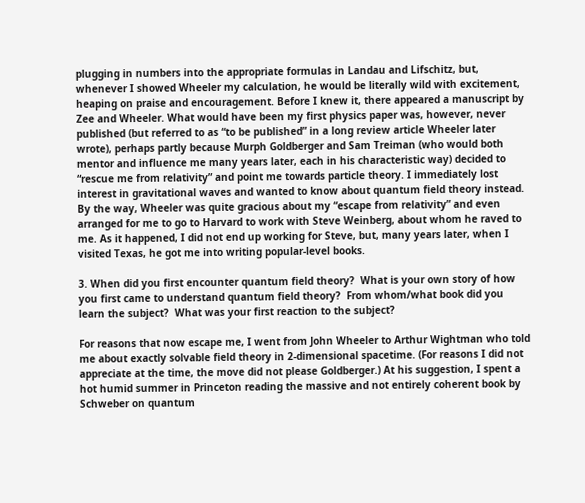plugging in numbers into the appropriate formulas in Landau and Lifschitz, but, whenever I showed Wheeler my calculation, he would be literally wild with excitement, heaping on praise and encouragement. Before I knew it, there appeared a manuscript by Zee and Wheeler. What would have been my first physics paper was, however, never published (but referred to as “to be published” in a long review article Wheeler later wrote), perhaps partly because Murph Goldberger and Sam Treiman (who would both mentor and influence me many years later, each in his characteristic way) decided to “rescue me from relativity” and point me towards particle theory. I immediately lost interest in gravitational waves and wanted to know about quantum field theory instead. By the way, Wheeler was quite gracious about my “escape from relativity” and even arranged for me to go to Harvard to work with Steve Weinberg, about whom he raved to me. As it happened, I did not end up working for Steve, but, many years later, when I visited Texas, he got me into writing popular-level books.

3. When did you first encounter quantum field theory?  What is your own story of how you first came to understand quantum field theory?  From whom/what book did you learn the subject?  What was your first reaction to the subject?

For reasons that now escape me, I went from John Wheeler to Arthur Wightman who told me about exactly solvable field theory in 2-dimensional spacetime. (For reasons I did not appreciate at the time, the move did not please Goldberger.) At his suggestion, I spent a hot humid summer in Princeton reading the massive and not entirely coherent book by Schweber on quantum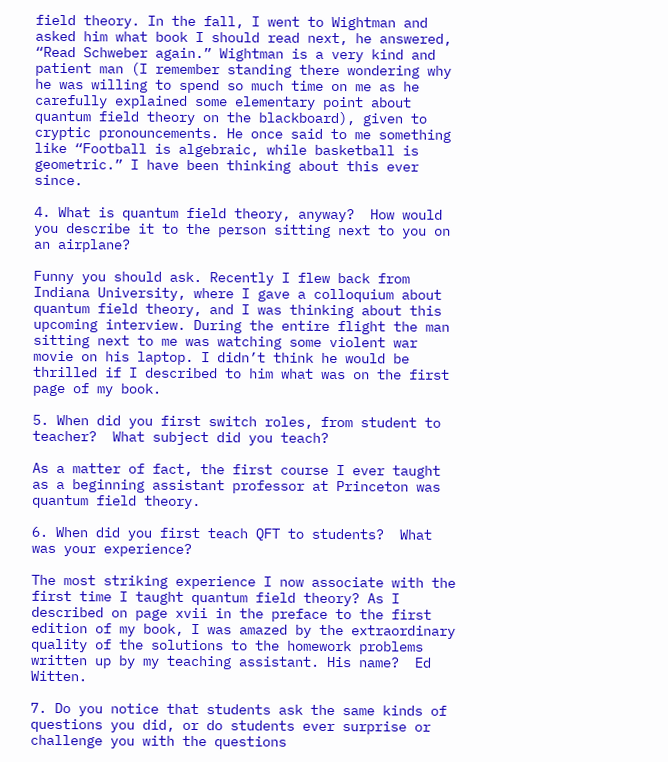field theory. In the fall, I went to Wightman and asked him what book I should read next, he answered, “Read Schweber again.” Wightman is a very kind and patient man (I remember standing there wondering why he was willing to spend so much time on me as he carefully explained some elementary point about quantum field theory on the blackboard), given to cryptic pronouncements. He once said to me something like “Football is algebraic, while basketball is geometric.” I have been thinking about this ever since.

4. What is quantum field theory, anyway?  How would you describe it to the person sitting next to you on an airplane?

Funny you should ask. Recently I flew back from Indiana University, where I gave a colloquium about quantum field theory, and I was thinking about this upcoming interview. During the entire flight the man sitting next to me was watching some violent war movie on his laptop. I didn’t think he would be thrilled if I described to him what was on the first page of my book.

5. When did you first switch roles, from student to teacher?  What subject did you teach?

As a matter of fact, the first course I ever taught as a beginning assistant professor at Princeton was quantum field theory.

6. When did you first teach QFT to students?  What was your experience?

The most striking experience I now associate with the first time I taught quantum field theory? As I described on page xvii in the preface to the first edition of my book, I was amazed by the extraordinary quality of the solutions to the homework problems written up by my teaching assistant. His name?  Ed Witten.

7. Do you notice that students ask the same kinds of questions you did, or do students ever surprise or challenge you with the questions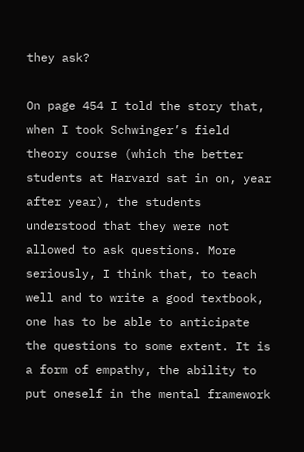they ask?

On page 454 I told the story that, when I took Schwinger’s field theory course (which the better students at Harvard sat in on, year after year), the students understood that they were not allowed to ask questions. More seriously, I think that, to teach well and to write a good textbook, one has to be able to anticipate the questions to some extent. It is a form of empathy, the ability to put oneself in the mental framework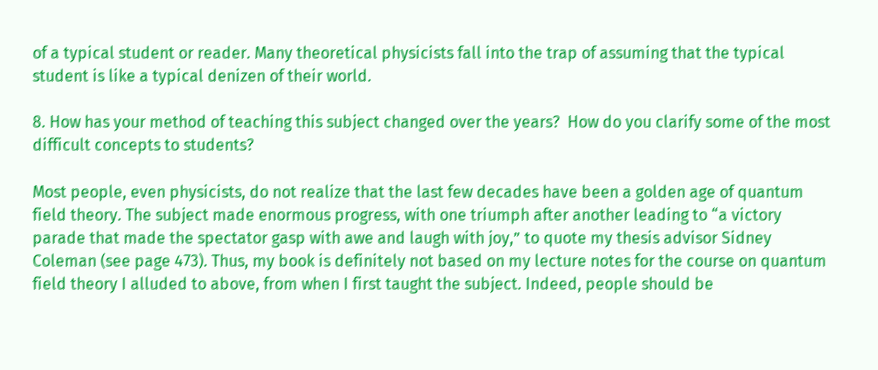of a typical student or reader. Many theoretical physicists fall into the trap of assuming that the typical student is like a typical denizen of their world.

8. How has your method of teaching this subject changed over the years?  How do you clarify some of the most difficult concepts to students?

Most people, even physicists, do not realize that the last few decades have been a golden age of quantum field theory. The subject made enormous progress, with one triumph after another leading to “a victory parade that made the spectator gasp with awe and laugh with joy,” to quote my thesis advisor Sidney Coleman (see page 473). Thus, my book is definitely not based on my lecture notes for the course on quantum field theory I alluded to above, from when I first taught the subject. Indeed, people should be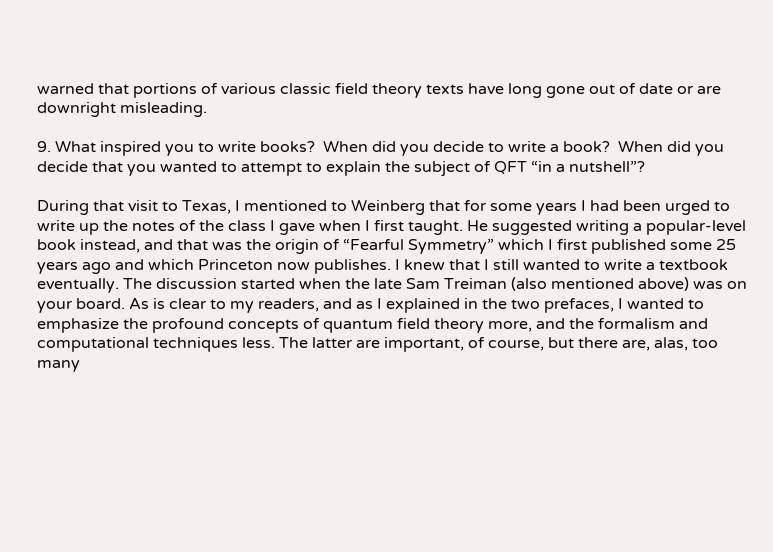warned that portions of various classic field theory texts have long gone out of date or are downright misleading.

9. What inspired you to write books?  When did you decide to write a book?  When did you decide that you wanted to attempt to explain the subject of QFT “in a nutshell”?

During that visit to Texas, I mentioned to Weinberg that for some years I had been urged to write up the notes of the class I gave when I first taught. He suggested writing a popular-level book instead, and that was the origin of “Fearful Symmetry” which I first published some 25 years ago and which Princeton now publishes. I knew that I still wanted to write a textbook eventually. The discussion started when the late Sam Treiman (also mentioned above) was on your board. As is clear to my readers, and as I explained in the two prefaces, I wanted to emphasize the profound concepts of quantum field theory more, and the formalism and computational techniques less. The latter are important, of course, but there are, alas, too many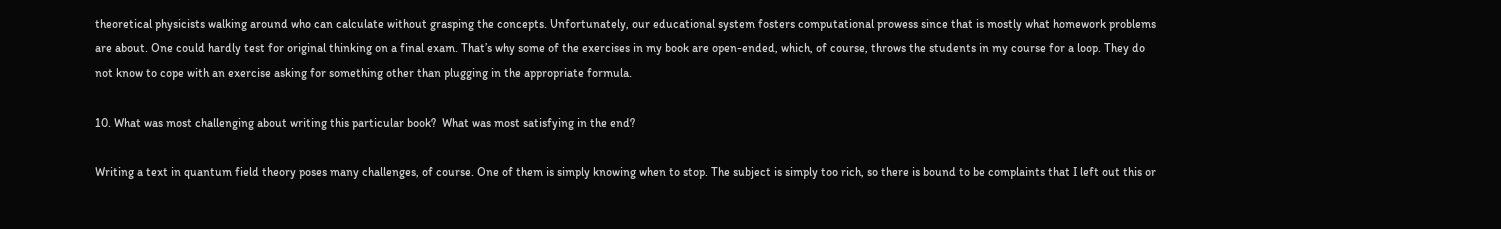theoretical physicists walking around who can calculate without grasping the concepts. Unfortunately, our educational system fosters computational prowess since that is mostly what homework problems are about. One could hardly test for original thinking on a final exam. That’s why some of the exercises in my book are open-ended, which, of course, throws the students in my course for a loop. They do not know to cope with an exercise asking for something other than plugging in the appropriate formula.

10. What was most challenging about writing this particular book?  What was most satisfying in the end?

Writing a text in quantum field theory poses many challenges, of course. One of them is simply knowing when to stop. The subject is simply too rich, so there is bound to be complaints that I left out this or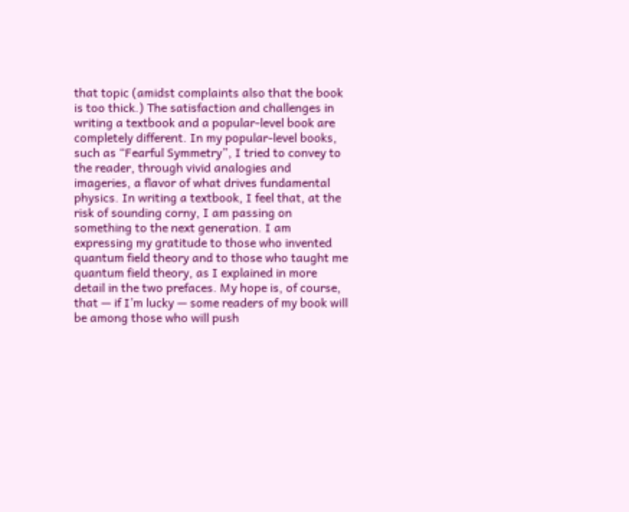that topic (amidst complaints also that the book is too thick.) The satisfaction and challenges in writing a textbook and a popular-level book are completely different. In my popular-level books, such as “Fearful Symmetry”, I tried to convey to the reader, through vivid analogies and imageries, a flavor of what drives fundamental physics. In writing a textbook, I feel that, at the risk of sounding corny, I am passing on something to the next generation. I am expressing my gratitude to those who invented quantum field theory and to those who taught me quantum field theory, as I explained in more detail in the two prefaces. My hope is, of course, that — if I’m lucky — some readers of my book will be among those who will push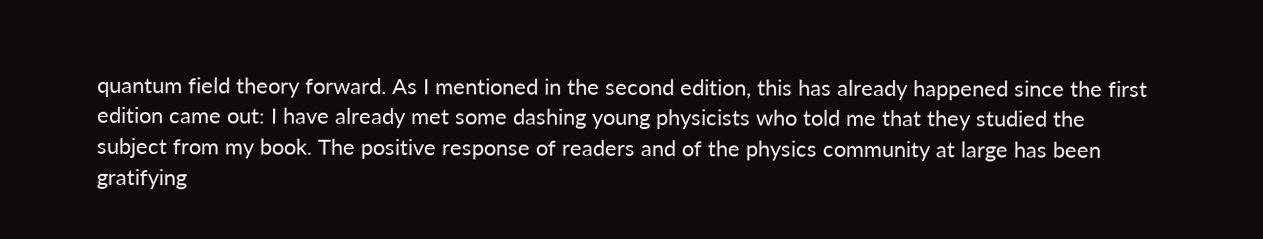quantum field theory forward. As I mentioned in the second edition, this has already happened since the first edition came out: I have already met some dashing young physicists who told me that they studied the subject from my book. The positive response of readers and of the physics community at large has been gratifying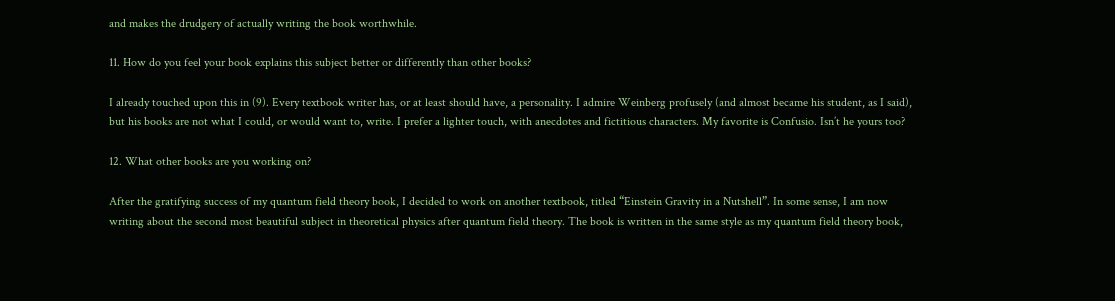and makes the drudgery of actually writing the book worthwhile.

11. How do you feel your book explains this subject better or differently than other books?

I already touched upon this in (9). Every textbook writer has, or at least should have, a personality. I admire Weinberg profusely (and almost became his student, as I said), but his books are not what I could, or would want to, write. I prefer a lighter touch, with anecdotes and fictitious characters. My favorite is Confusio. Isn’t he yours too?

12. What other books are you working on?

After the gratifying success of my quantum field theory book, I decided to work on another textbook, titled “Einstein Gravity in a Nutshell”. In some sense, I am now writing about the second most beautiful subject in theoretical physics after quantum field theory. The book is written in the same style as my quantum field theory book,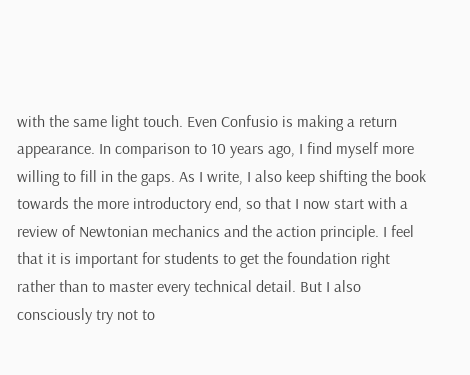with the same light touch. Even Confusio is making a return appearance. In comparison to 10 years ago, I find myself more willing to fill in the gaps. As I write, I also keep shifting the book towards the more introductory end, so that I now start with a review of Newtonian mechanics and the action principle. I feel that it is important for students to get the foundation right rather than to master every technical detail. But I also consciously try not to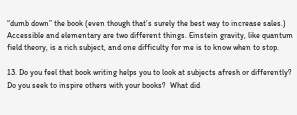“dumb down” the book (even though that’s surely the best way to increase sales.) Accessible and elementary are two different things. Einstein gravity, like quantum field theory, is a rich subject, and one difficulty for me is to know when to stop.

13. Do you feel that book writing helps you to look at subjects afresh or differently?   Do you seek to inspire others with your books?  What did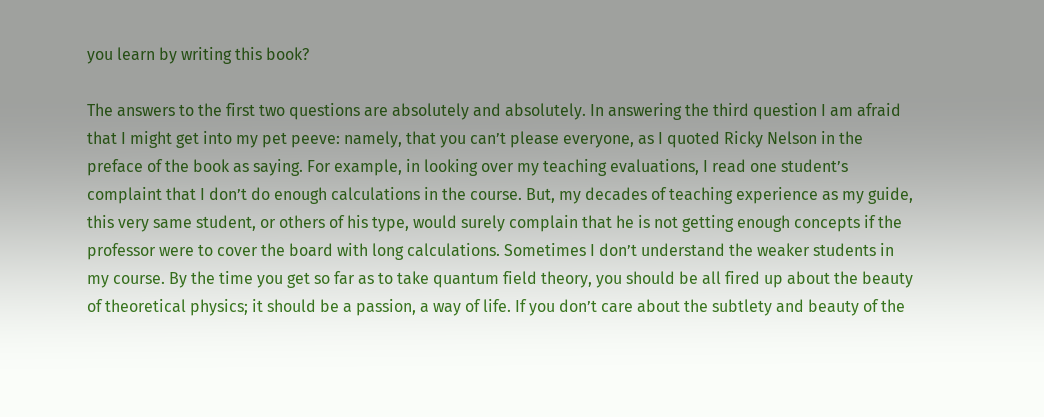you learn by writing this book?

The answers to the first two questions are absolutely and absolutely. In answering the third question I am afraid that I might get into my pet peeve: namely, that you can’t please everyone, as I quoted Ricky Nelson in the preface of the book as saying. For example, in looking over my teaching evaluations, I read one student’s complaint that I don’t do enough calculations in the course. But, my decades of teaching experience as my guide, this very same student, or others of his type, would surely complain that he is not getting enough concepts if the professor were to cover the board with long calculations. Sometimes I don’t understand the weaker students in my course. By the time you get so far as to take quantum field theory, you should be all fired up about the beauty of theoretical physics; it should be a passion, a way of life. If you don’t care about the subtlety and beauty of the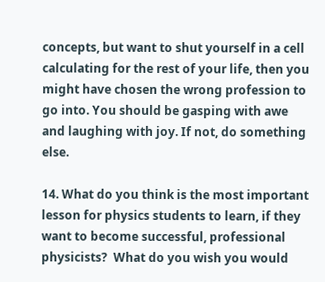concepts, but want to shut yourself in a cell calculating for the rest of your life, then you might have chosen the wrong profession to go into. You should be gasping with awe and laughing with joy. If not, do something else.

14. What do you think is the most important lesson for physics students to learn, if they want to become successful, professional physicists?  What do you wish you would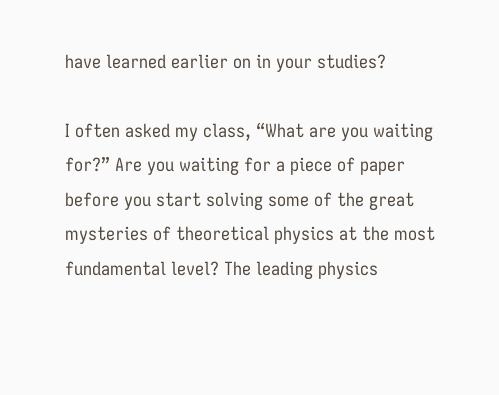have learned earlier on in your studies?

I often asked my class, “What are you waiting for?” Are you waiting for a piece of paper before you start solving some of the great mysteries of theoretical physics at the most fundamental level? The leading physics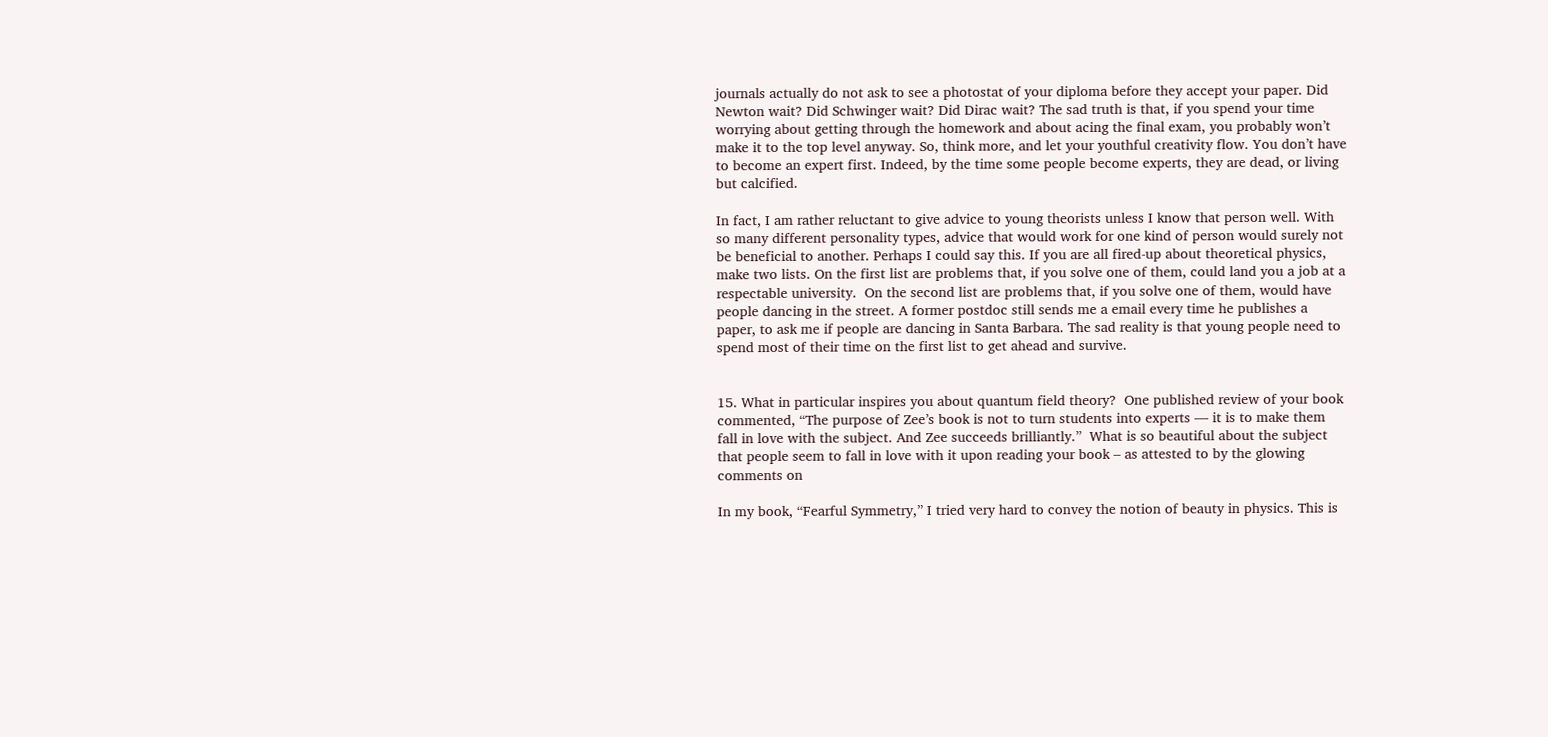journals actually do not ask to see a photostat of your diploma before they accept your paper. Did Newton wait? Did Schwinger wait? Did Dirac wait? The sad truth is that, if you spend your time worrying about getting through the homework and about acing the final exam, you probably won’t make it to the top level anyway. So, think more, and let your youthful creativity flow. You don’t have to become an expert first. Indeed, by the time some people become experts, they are dead, or living but calcified.

In fact, I am rather reluctant to give advice to young theorists unless I know that person well. With so many different personality types, advice that would work for one kind of person would surely not be beneficial to another. Perhaps I could say this. If you are all fired-up about theoretical physics, make two lists. On the first list are problems that, if you solve one of them, could land you a job at a respectable university.  On the second list are problems that, if you solve one of them, would have people dancing in the street. A former postdoc still sends me a email every time he publishes a paper, to ask me if people are dancing in Santa Barbara. The sad reality is that young people need to spend most of their time on the first list to get ahead and survive.


15. What in particular inspires you about quantum field theory?  One published review of your book commented, “The purpose of Zee’s book is not to turn students into experts — it is to make them fall in love with the subject. And Zee succeeds brilliantly.”  What is so beautiful about the subject that people seem to fall in love with it upon reading your book – as attested to by the glowing comments on

In my book, “Fearful Symmetry,” I tried very hard to convey the notion of beauty in physics. This is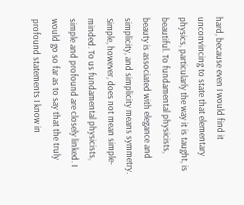hard, because even I would find it unconvincing to state that elementary physics, particularly the way it is taught, is beautiful. To fundamental physicists, beauty is associated with elegance and simplicity, and simplicity means symmetry. Simple, however, does not mean simple-minded. To us fundamental physicists, simple and profound are closely linked. I would go so far as to say that the truly profound statements I know in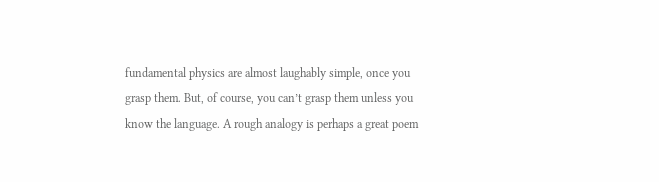fundamental physics are almost laughably simple, once you grasp them. But, of course, you can’t grasp them unless you know the language. A rough analogy is perhaps a great poem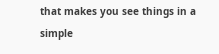that makes you see things in a simple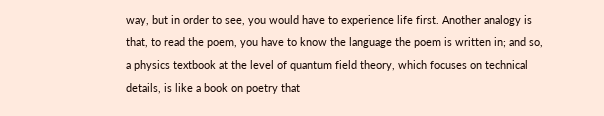way, but in order to see, you would have to experience life first. Another analogy is that, to read the poem, you have to know the language the poem is written in; and so, a physics textbook at the level of quantum field theory, which focuses on technical details, is like a book on poetry that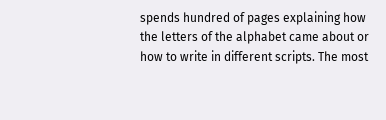spends hundred of pages explaining how the letters of the alphabet came about or how to write in different scripts. The most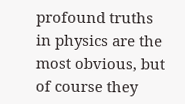profound truths in physics are the most obvious, but of course they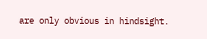are only obvious in hindsight.